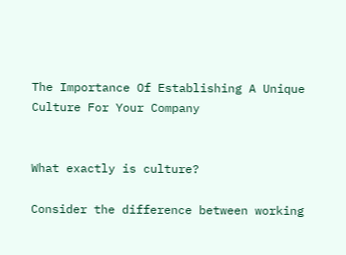The Importance Of Establishing A Unique Culture For Your Company


What exactly is culture?

Consider the difference between working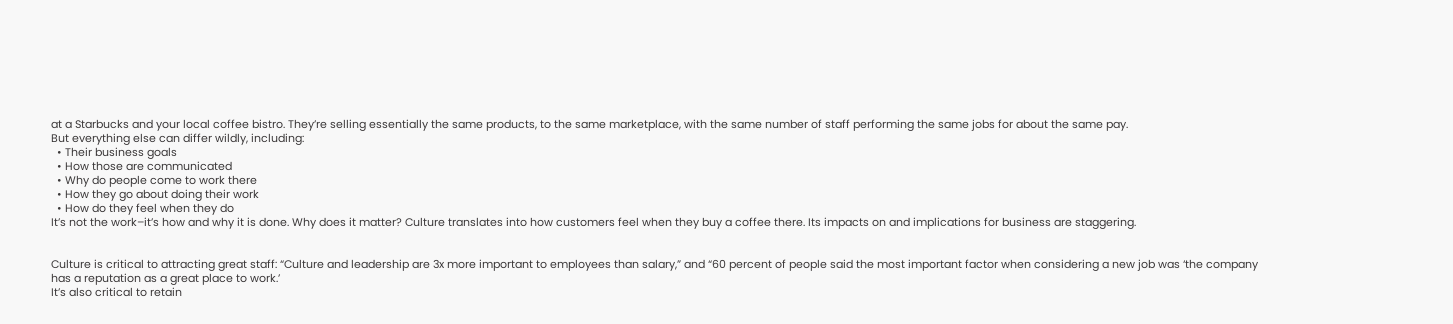at a Starbucks and your local coffee bistro. They’re selling essentially the same products, to the same marketplace, with the same number of staff performing the same jobs for about the same pay.
But everything else can differ wildly, including:
  • Their business goals
  • How those are communicated
  • Why do people come to work there
  • How they go about doing their work
  • How do they feel when they do
It’s not the work–it’s how and why it is done. Why does it matter? Culture translates into how customers feel when they buy a coffee there. Its impacts on and implications for business are staggering.


Culture is critical to attracting great staff: “Culture and leadership are 3x more important to employees than salary,” and “60 percent of people said the most important factor when considering a new job was ‘the company has a reputation as a great place to work.’
It’s also critical to retain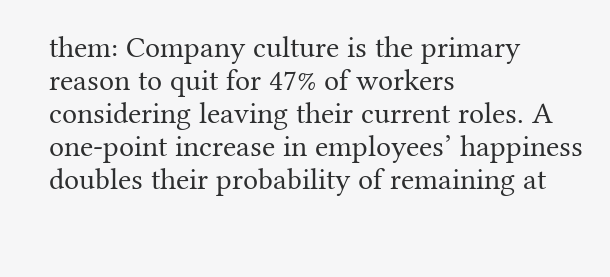them: Company culture is the primary reason to quit for 47% of workers considering leaving their current roles. A one-point increase in employees’ happiness doubles their probability of remaining at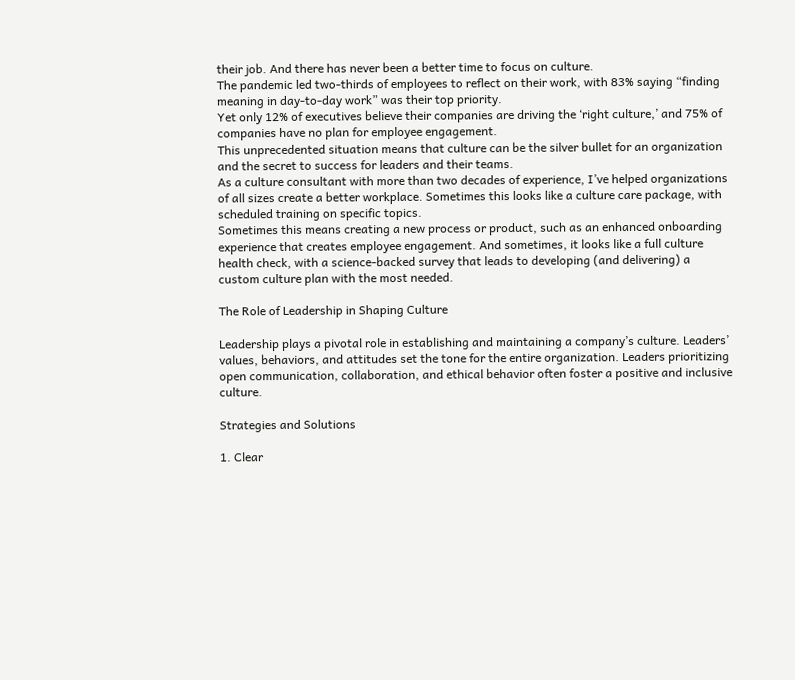their job. And there has never been a better time to focus on culture.
The pandemic led two-thirds of employees to reflect on their work, with 83% saying “finding meaning in day-to-day work” was their top priority.
Yet only 12% of executives believe their companies are driving the ‘right culture,’ and 75% of companies have no plan for employee engagement.
This unprecedented situation means that culture can be the silver bullet for an organization and the secret to success for leaders and their teams.
As a culture consultant with more than two decades of experience, I’ve helped organizations of all sizes create a better workplace. Sometimes this looks like a culture care package, with scheduled training on specific topics.
Sometimes this means creating a new process or product, such as an enhanced onboarding experience that creates employee engagement. And sometimes, it looks like a full culture health check, with a science-backed survey that leads to developing (and delivering) a custom culture plan with the most needed.

The Role of Leadership in Shaping Culture

Leadership plays a pivotal role in establishing and maintaining a company’s culture. Leaders’ values, behaviors, and attitudes set the tone for the entire organization. Leaders prioritizing open communication, collaboration, and ethical behavior often foster a positive and inclusive culture.

Strategies and Solutions

1. Clear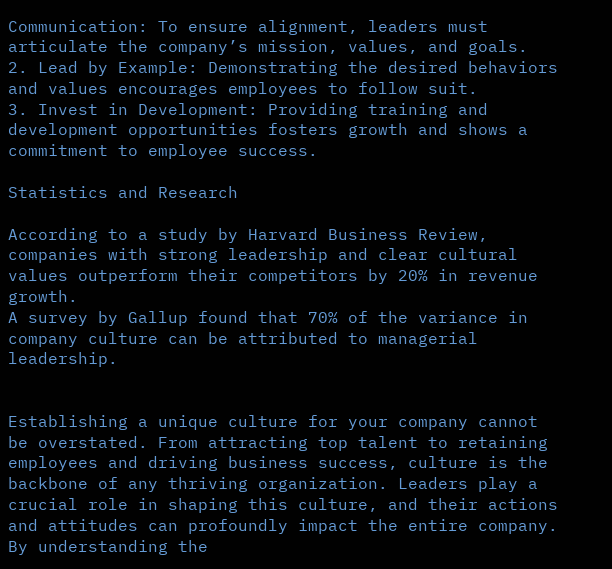Communication: To ensure alignment, leaders must articulate the company’s mission, values, and goals.
2. Lead by Example: Demonstrating the desired behaviors and values encourages employees to follow suit.
3. Invest in Development: Providing training and development opportunities fosters growth and shows a commitment to employee success.

Statistics and Research

According to a study by Harvard Business Review, companies with strong leadership and clear cultural values outperform their competitors by 20% in revenue growth.
A survey by Gallup found that 70% of the variance in company culture can be attributed to managerial leadership.


Establishing a unique culture for your company cannot be overstated. From attracting top talent to retaining employees and driving business success, culture is the backbone of any thriving organization. Leaders play a crucial role in shaping this culture, and their actions and attitudes can profoundly impact the entire company.
By understanding the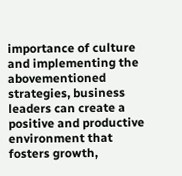importance of culture and implementing the abovementioned strategies, business leaders can create a positive and productive environment that fosters growth,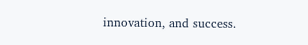innovation, and success.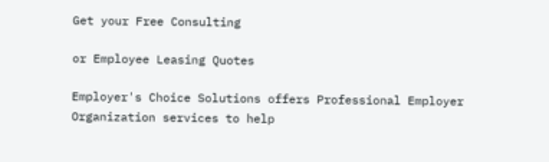Get your Free Consulting

or Employee Leasing Quotes

Employer's Choice Solutions offers Professional Employer Organization services to help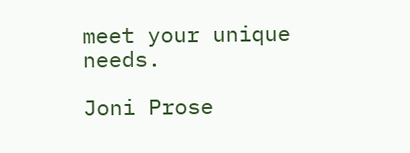meet your unique needs.

Joni Prose